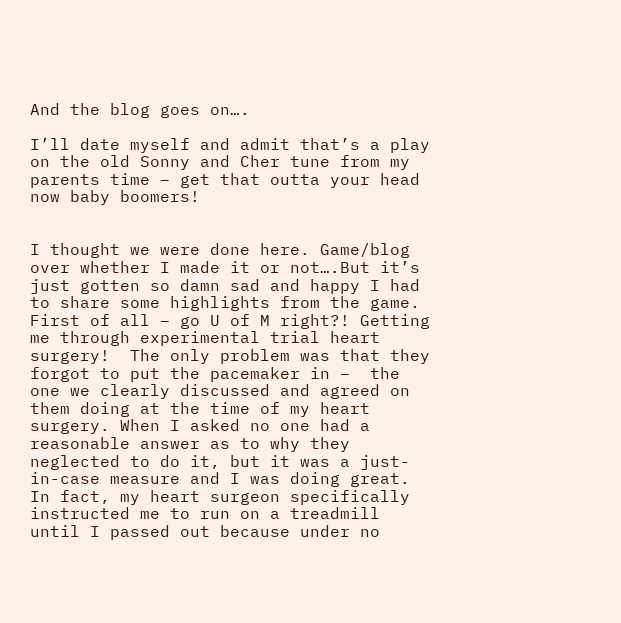And the blog goes on….

I’ll date myself and admit that’s a play on the old Sonny and Cher tune from my parents time – get that outta your head now baby boomers!


I thought we were done here. Game/blog over whether I made it or not….But it’s just gotten so damn sad and happy I had to share some highlights from the game.  First of all – go U of M right?! Getting me through experimental trial heart surgery!  The only problem was that they forgot to put the pacemaker in –  the one we clearly discussed and agreed on them doing at the time of my heart surgery. When I asked no one had a reasonable answer as to why they neglected to do it, but it was a just-in-case measure and I was doing great.  In fact, my heart surgeon specifically instructed me to run on a treadmill until I passed out because under no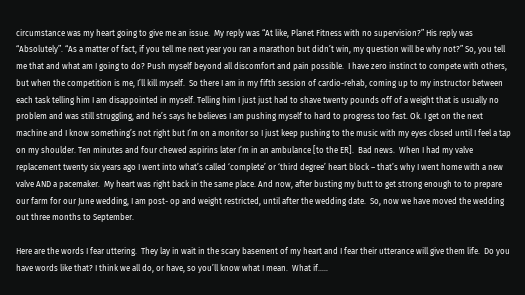circumstance was my heart going to give me an issue.  My reply was “At like, Planet Fitness with no supervision?” His reply was “Absolutely”. “As a matter of fact, if you tell me next year you ran a marathon but didn’t win, my question will be why not?” So, you tell me that and what am I going to do? Push myself beyond all discomfort and pain possible.  I have zero instinct to compete with others, but when the competition is me, I’ll kill myself.  So there I am in my fifth session of cardio-rehab, coming up to my instructor between each task telling him I am disappointed in myself. Telling him I just just had to shave twenty pounds off of a weight that is usually no problem and was still struggling, and he’s says he believes I am pushing myself to hard to progress too fast. Ok. I get on the next machine and I know something’s not right but I’m on a monitor so I just keep pushing to the music with my eyes closed until I feel a tap on my shoulder. Ten minutes and four chewed aspirins later I’m in an ambulance [to the ER].  Bad news.  When I had my valve replacement twenty six years ago I went into what’s called ‘complete’ or ‘third degree’ heart block – that’s why I went home with a new valve AND a pacemaker.  My heart was right back in the same place. And now, after busting my butt to get strong enough to to prepare our farm for our June wedding, I am post- op and weight restricted, until after the wedding date.  So, now we have moved the wedding out three months to September.

Here are the words I fear uttering.  They lay in wait in the scary basement of my heart and I fear their utterance will give them life.  Do you have words like that? I think we all do, or have, so you’ll know what I mean.  What if…..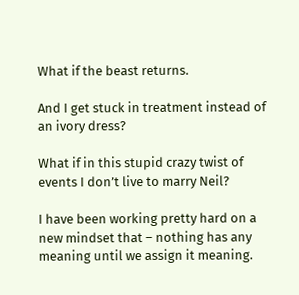What if the beast returns.

And I get stuck in treatment instead of an ivory dress?

What if in this stupid crazy twist of events I don’t live to marry Neil?

I have been working pretty hard on a new mindset that – nothing has any meaning until we assign it meaning.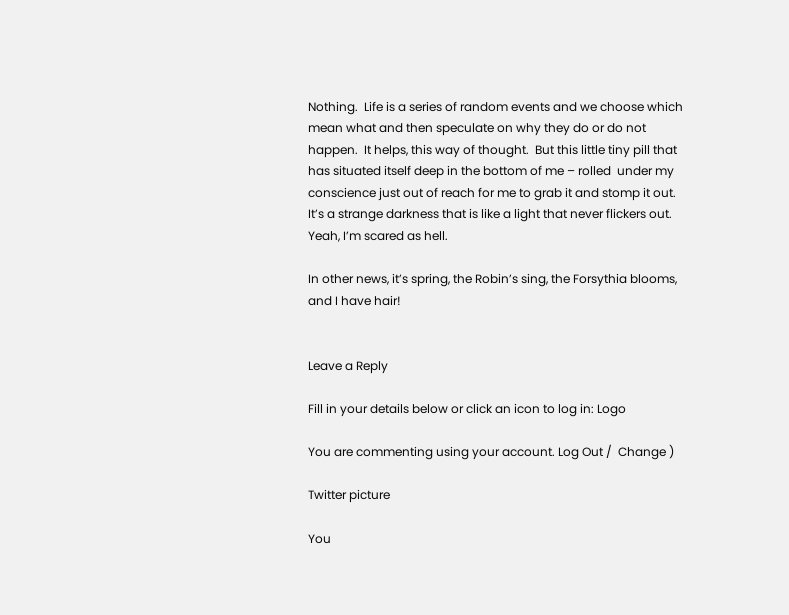Nothing.  Life is a series of random events and we choose which mean what and then speculate on why they do or do not happen.  It helps, this way of thought.  But this little tiny pill that has situated itself deep in the bottom of me – rolled  under my conscience just out of reach for me to grab it and stomp it out. It’s a strange darkness that is like a light that never flickers out.  Yeah, I’m scared as hell.

In other news, it’s spring, the Robin’s sing, the Forsythia blooms, and I have hair!


Leave a Reply

Fill in your details below or click an icon to log in: Logo

You are commenting using your account. Log Out /  Change )

Twitter picture

You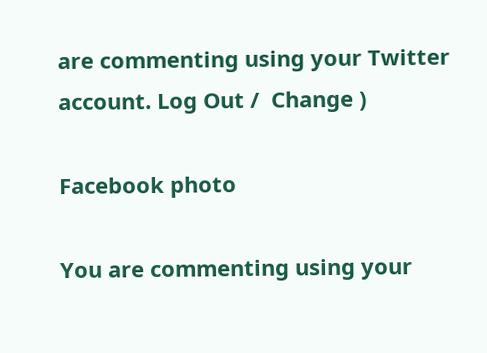are commenting using your Twitter account. Log Out /  Change )

Facebook photo

You are commenting using your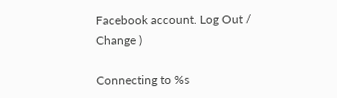Facebook account. Log Out /  Change )

Connecting to %s